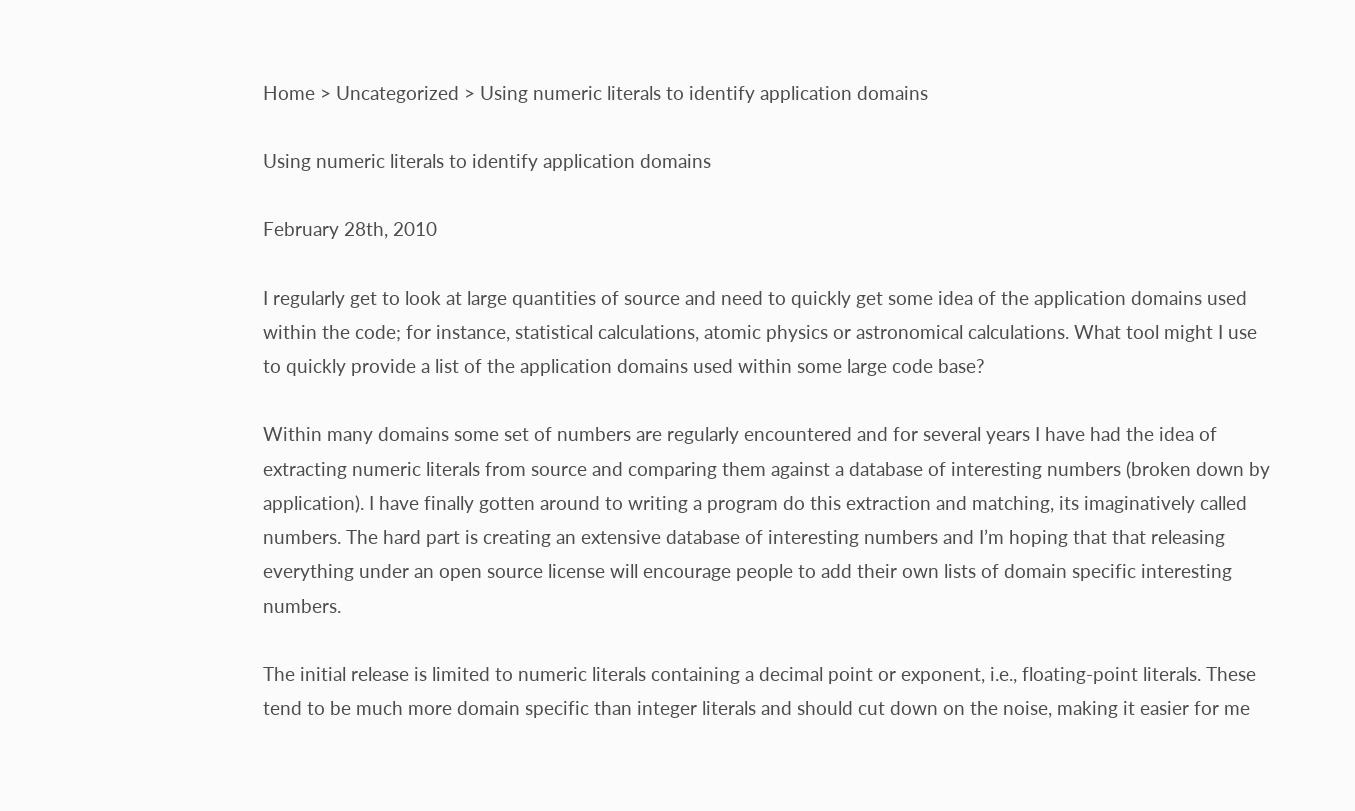Home > Uncategorized > Using numeric literals to identify application domains

Using numeric literals to identify application domains

February 28th, 2010

I regularly get to look at large quantities of source and need to quickly get some idea of the application domains used within the code; for instance, statistical calculations, atomic physics or astronomical calculations. What tool might I use to quickly provide a list of the application domains used within some large code base?

Within many domains some set of numbers are regularly encountered and for several years I have had the idea of extracting numeric literals from source and comparing them against a database of interesting numbers (broken down by application). I have finally gotten around to writing a program do this extraction and matching, its imaginatively called numbers. The hard part is creating an extensive database of interesting numbers and I’m hoping that that releasing everything under an open source license will encourage people to add their own lists of domain specific interesting numbers.

The initial release is limited to numeric literals containing a decimal point or exponent, i.e., floating-point literals. These tend to be much more domain specific than integer literals and should cut down on the noise, making it easier for me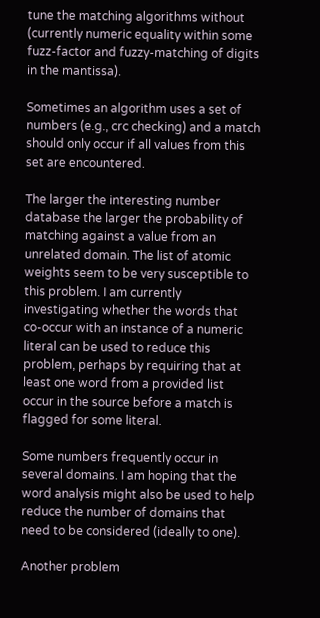tune the matching algorithms without (currently numeric equality within some fuzz-factor and fuzzy-matching of digits in the mantissa).

Sometimes an algorithm uses a set of numbers (e.g., crc checking) and a match should only occur if all values from this set are encountered.

The larger the interesting number database the larger the probability of matching against a value from an unrelated domain. The list of atomic weights seem to be very susceptible to this problem. I am currently investigating whether the words that co-occur with an instance of a numeric literal can be used to reduce this problem, perhaps by requiring that at least one word from a provided list occur in the source before a match is flagged for some literal.

Some numbers frequently occur in several domains. I am hoping that the word analysis might also be used to help reduce the number of domains that need to be considered (ideally to one).

Another problem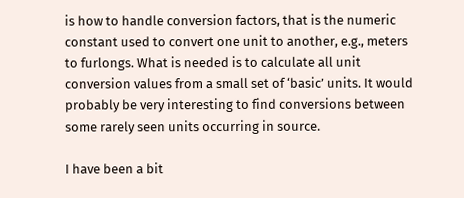is how to handle conversion factors, that is the numeric constant used to convert one unit to another, e.g., meters to furlongs. What is needed is to calculate all unit conversion values from a small set of ‘basic’ units. It would probably be very interesting to find conversions between some rarely seen units occurring in source.

I have been a bit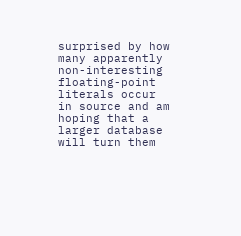surprised by how many apparently non-interesting floating-point literals occur in source and am hoping that a larger database will turn them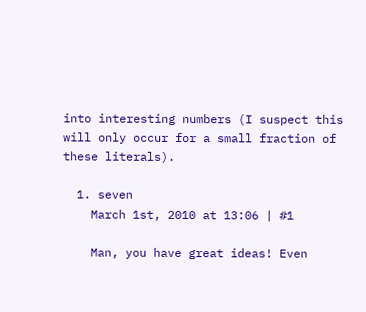into interesting numbers (I suspect this will only occur for a small fraction of these literals).

  1. seven
    March 1st, 2010 at 13:06 | #1

    Man, you have great ideas! Even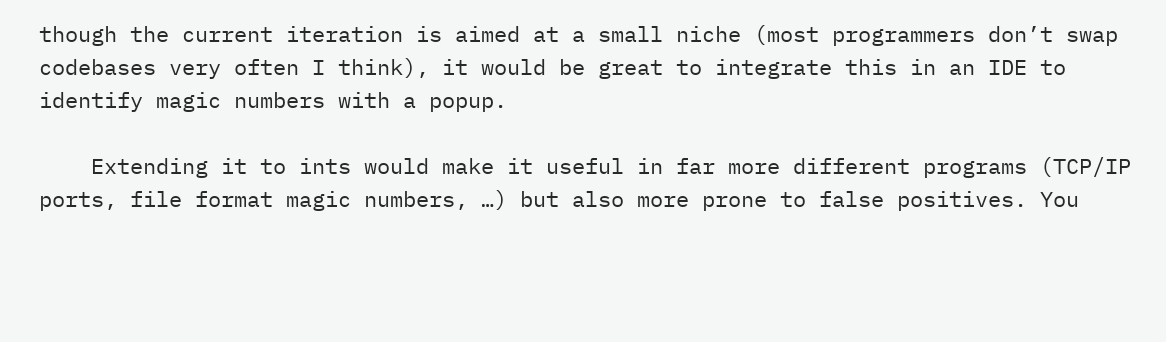though the current iteration is aimed at a small niche (most programmers don’t swap codebases very often I think), it would be great to integrate this in an IDE to identify magic numbers with a popup.

    Extending it to ints would make it useful in far more different programs (TCP/IP ports, file format magic numbers, …) but also more prone to false positives. You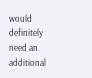would definitely need an additional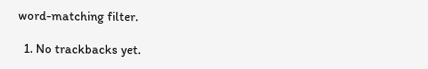word-matching filter.

  1. No trackbacks yet.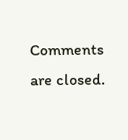Comments are closed.